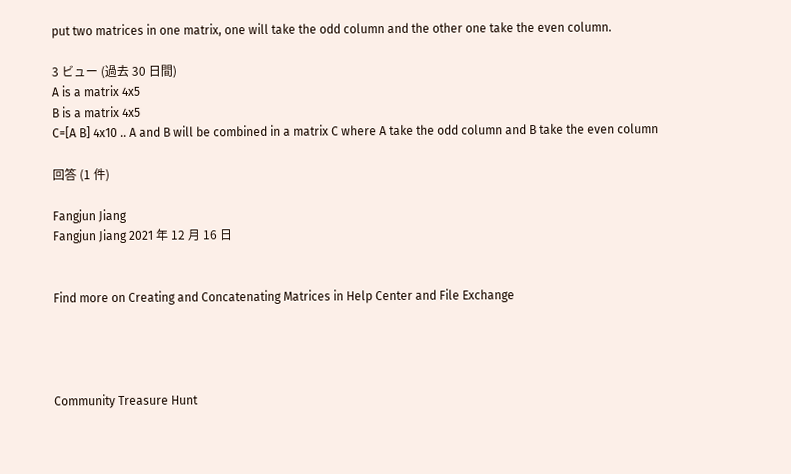put two matrices in one matrix, one will take the odd column and the other one take the even column.

3 ビュー (過去 30 日間)
A is a matrix 4x5
B is a matrix 4x5
C=[A B] 4x10 .. A and B will be combined in a matrix C where A take the odd column and B take the even column

回答 (1 件)

Fangjun Jiang
Fangjun Jiang 2021 年 12 月 16 日


Find more on Creating and Concatenating Matrices in Help Center and File Exchange




Community Treasure Hunt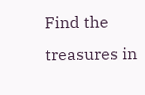Find the treasures in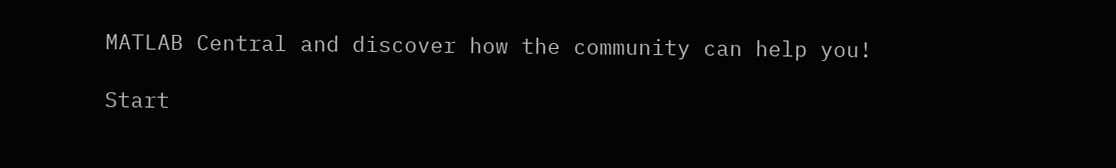MATLAB Central and discover how the community can help you!

Start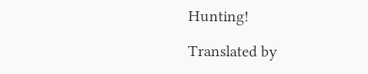Hunting!

Translated by